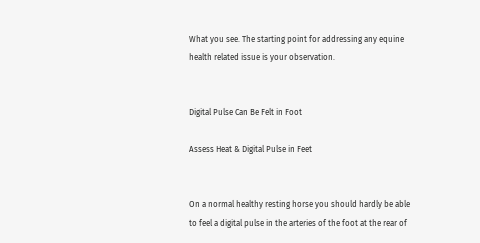What you see. The starting point for addressing any equine health related issue is your observation.


Digital Pulse Can Be Felt in Foot

Assess Heat & Digital Pulse in Feet


On a normal healthy resting horse you should hardly be able to feel a digital pulse in the arteries of the foot at the rear of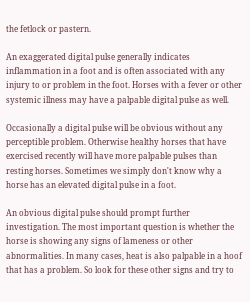the fetlock or pastern.

An exaggerated digital pulse generally indicates inflammation in a foot and is often associated with any injury to or problem in the foot. Horses with a fever or other systemic illness may have a palpable digital pulse as well.

Occasionally a digital pulse will be obvious without any perceptible problem. Otherwise healthy horses that have exercised recently will have more palpable pulses than resting horses. Sometimes we simply don't know why a horse has an elevated digital pulse in a foot.

An obvious digital pulse should prompt further investigation. The most important question is whether the horse is showing any signs of lameness or other abnormalities. In many cases, heat is also palpable in a hoof that has a problem. So look for these other signs and try to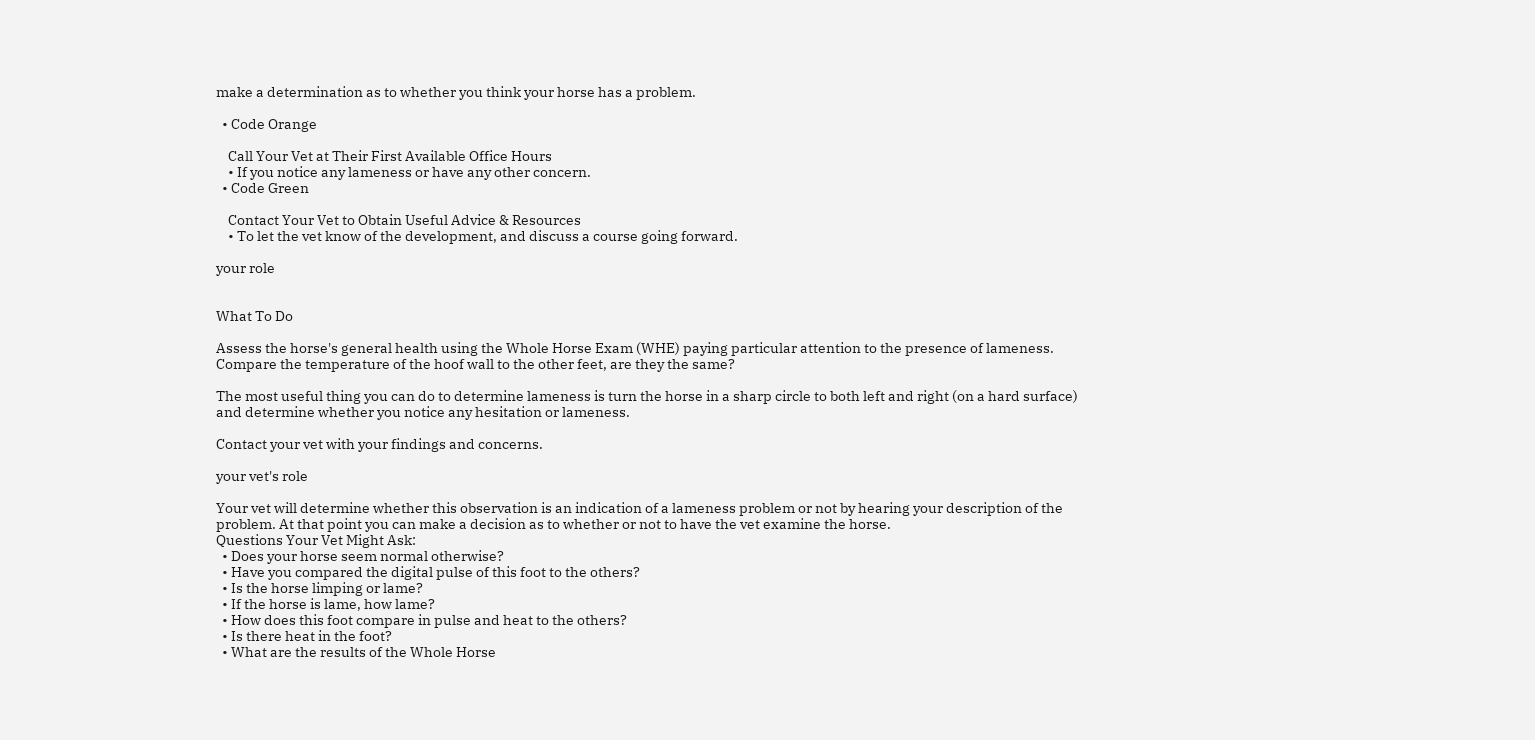make a determination as to whether you think your horse has a problem.

  • Code Orange

    Call Your Vet at Their First Available Office Hours
    • If you notice any lameness or have any other concern.
  • Code Green

    Contact Your Vet to Obtain Useful Advice & Resources
    • To let the vet know of the development, and discuss a course going forward.

your role


What To Do

Assess the horse's general health using the Whole Horse Exam (WHE) paying particular attention to the presence of lameness. Compare the temperature of the hoof wall to the other feet, are they the same?

The most useful thing you can do to determine lameness is turn the horse in a sharp circle to both left and right (on a hard surface) and determine whether you notice any hesitation or lameness.

Contact your vet with your findings and concerns.

your vet's role

Your vet will determine whether this observation is an indication of a lameness problem or not by hearing your description of the problem. At that point you can make a decision as to whether or not to have the vet examine the horse.
Questions Your Vet Might Ask:
  • Does your horse seem normal otherwise?
  • Have you compared the digital pulse of this foot to the others?
  • Is the horse limping or lame?
  • If the horse is lame, how lame?
  • How does this foot compare in pulse and heat to the others?
  • Is there heat in the foot?
  • What are the results of the Whole Horse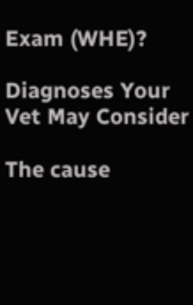Exam (WHE)?

Diagnoses Your Vet May Consider

The cause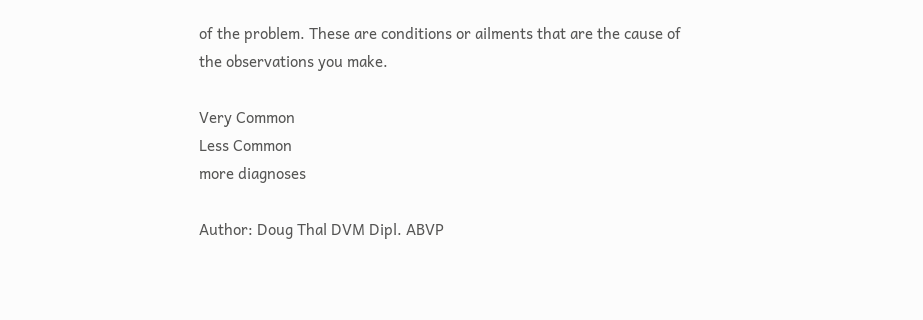of the problem. These are conditions or ailments that are the cause of the observations you make.

Very Common
Less Common
more diagnoses

Author: Doug Thal DVM Dipl. ABVP